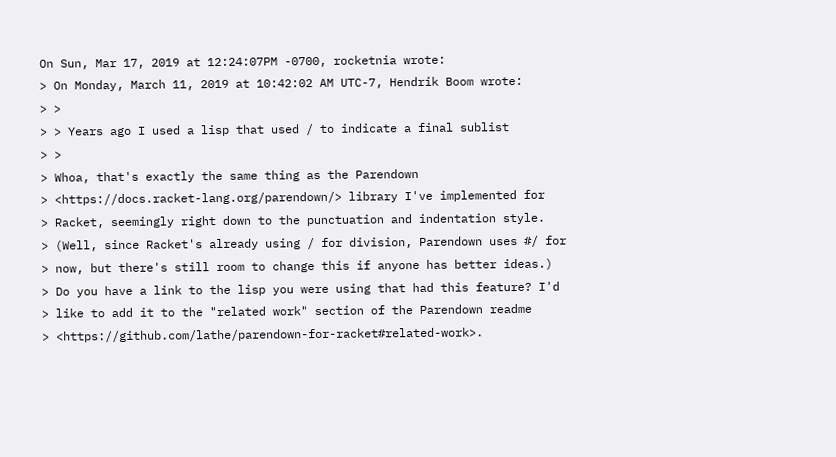On Sun, Mar 17, 2019 at 12:24:07PM -0700, rocketnia wrote:
> On Monday, March 11, 2019 at 10:42:02 AM UTC-7, Hendrik Boom wrote:
> >
> > Years ago I used a lisp that used / to indicate a final sublist
> >
> Whoa, that's exactly the same thing as the Parendown
> <https://docs.racket-lang.org/parendown/> library I've implemented for
> Racket, seemingly right down to the punctuation and indentation style.
> (Well, since Racket's already using / for division, Parendown uses #/ for
> now, but there's still room to change this if anyone has better ideas.)
> Do you have a link to the lisp you were using that had this feature? I'd
> like to add it to the "related work" section of the Parendown readme
> <https://github.com/lathe/parendown-for-racket#related-work>.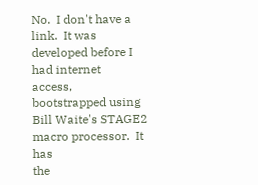No.  I don't have a link.  It was developed before I had internet
access, bootstrapped using Bill Waite's STAGE2 macro processor.  It has
the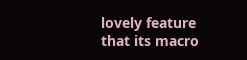lovely feature that its macro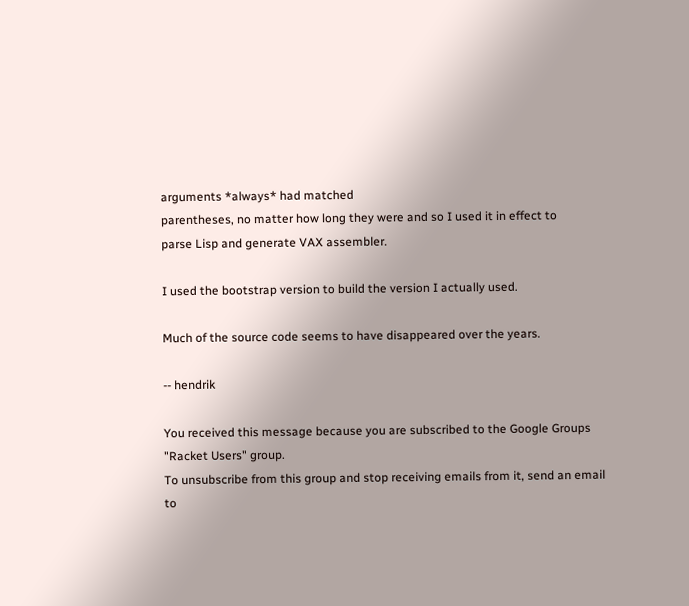arguments *always* had matched
parentheses, no matter how long they were and so I used it in effect to
parse Lisp and generate VAX assembler.

I used the bootstrap version to build the version I actually used.

Much of the source code seems to have disappeared over the years.

-- hendrik

You received this message because you are subscribed to the Google Groups
"Racket Users" group.
To unsubscribe from this group and stop receiving emails from it, send an email
to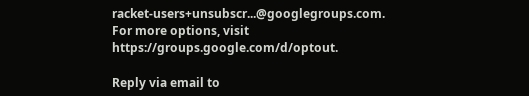racket-users+unsubscr...@googlegroups.com.
For more options, visit https://groups.google.com/d/optout.

Reply via email to